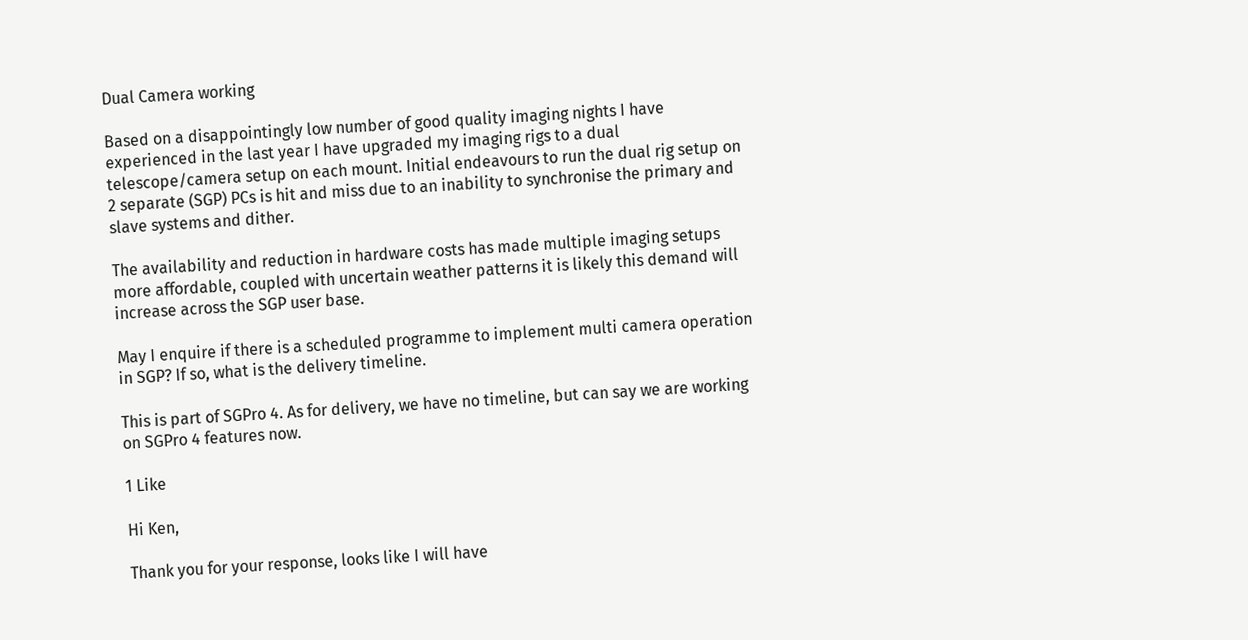Dual Camera working

Based on a disappointingly low number of good quality imaging nights I have experienced in the last year I have upgraded my imaging rigs to a dual telescope/camera setup on each mount. Initial endeavours to run the dual rig setup on 2 separate (SGP) PCs is hit and miss due to an inability to synchronise the primary and slave systems and dither.

The availability and reduction in hardware costs has made multiple imaging setups more affordable, coupled with uncertain weather patterns it is likely this demand will increase across the SGP user base.

May I enquire if there is a scheduled programme to implement multi camera operation in SGP? If so, what is the delivery timeline.

This is part of SGPro 4. As for delivery, we have no timeline, but can say we are working on SGPro 4 features now.

1 Like

Hi Ken,

Thank you for your response, looks like I will have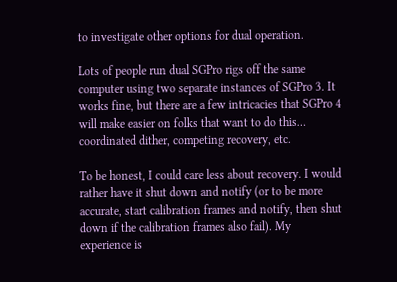to investigate other options for dual operation.

Lots of people run dual SGPro rigs off the same computer using two separate instances of SGPro 3. It works fine, but there are a few intricacies that SGPro 4 will make easier on folks that want to do this… coordinated dither, competing recovery, etc.

To be honest, I could care less about recovery. I would rather have it shut down and notify (or to be more accurate, start calibration frames and notify, then shut down if the calibration frames also fail). My experience is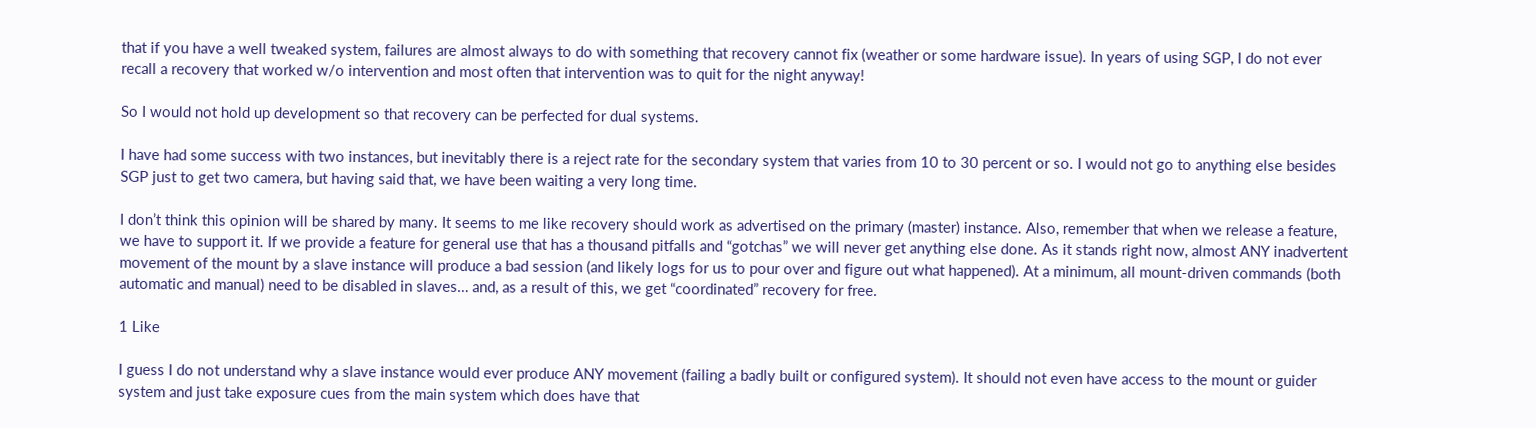that if you have a well tweaked system, failures are almost always to do with something that recovery cannot fix (weather or some hardware issue). In years of using SGP, I do not ever recall a recovery that worked w/o intervention and most often that intervention was to quit for the night anyway!

So I would not hold up development so that recovery can be perfected for dual systems.

I have had some success with two instances, but inevitably there is a reject rate for the secondary system that varies from 10 to 30 percent or so. I would not go to anything else besides SGP just to get two camera, but having said that, we have been waiting a very long time.

I don’t think this opinion will be shared by many. It seems to me like recovery should work as advertised on the primary (master) instance. Also, remember that when we release a feature, we have to support it. If we provide a feature for general use that has a thousand pitfalls and “gotchas” we will never get anything else done. As it stands right now, almost ANY inadvertent movement of the mount by a slave instance will produce a bad session (and likely logs for us to pour over and figure out what happened). At a minimum, all mount-driven commands (both automatic and manual) need to be disabled in slaves… and, as a result of this, we get “coordinated” recovery for free.

1 Like

I guess I do not understand why a slave instance would ever produce ANY movement (failing a badly built or configured system). It should not even have access to the mount or guider system and just take exposure cues from the main system which does have that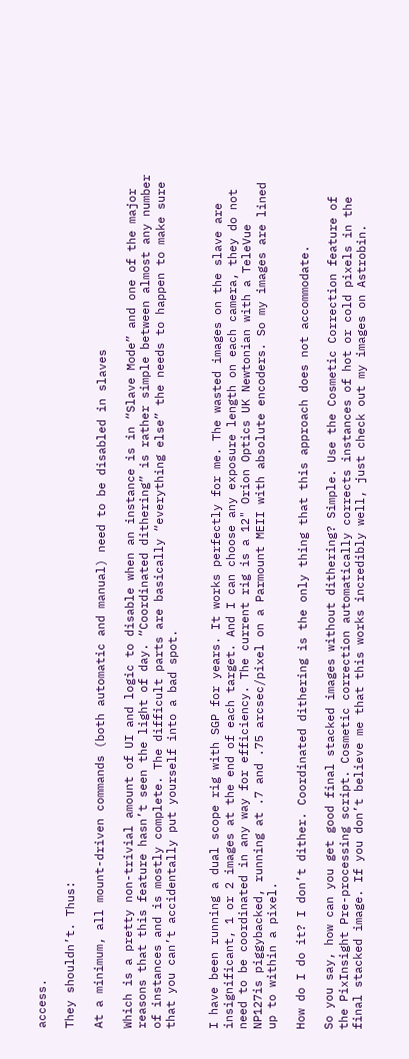access.

They shouldn’t. Thus:

At a minimum, all mount-driven commands (both automatic and manual) need to be disabled in slaves

Which is a pretty non-trivial amount of UI and logic to disable when an instance is in “Slave Mode” and one of the major reasons that this feature hasn’t seen the light of day. “Coordinated dithering” is rather simple between almost any number of instances and is mostly complete. The difficult parts are basically “everything else” the needs to happen to make sure that you can’t accidentally put yourself into a bad spot.


I have been running a dual scope rig with SGP for years. It works perfectly for me. The wasted images on the slave are insignificant, 1 or 2 images at the end of each target. And I can choose any exposure length on each camera, they do not need to be coordinated in any way for efficiency. The current rig is a 12" Orion Optics UK Newtonian with a TeleVue NP127is piggybacked, running at .7 and .75 arcsec/pixel on a Parmount MEII with absolute encoders. So my images are lined up to within a pixel.

How do I do it? I don’t dither. Coordinated dithering is the only thing that this approach does not accommodate.

So you say, how can you get good final stacked images without dithering? Simple. Use the Cosmetic Correction feature of the PixInsight Pre-processing script. Cosmetic correction automatically corrects instances of hot or cold pixels in the final stacked image. If you don’t believe me that this works incredibly well, just check out my images on Astrobin.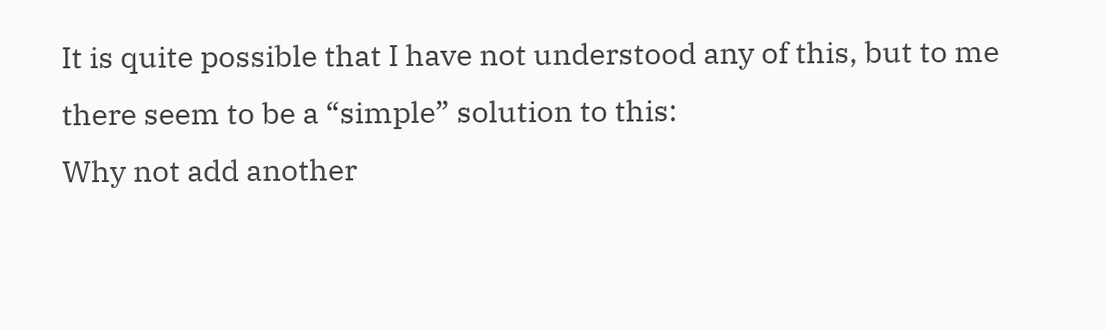It is quite possible that I have not understood any of this, but to me there seem to be a “simple” solution to this:
Why not add another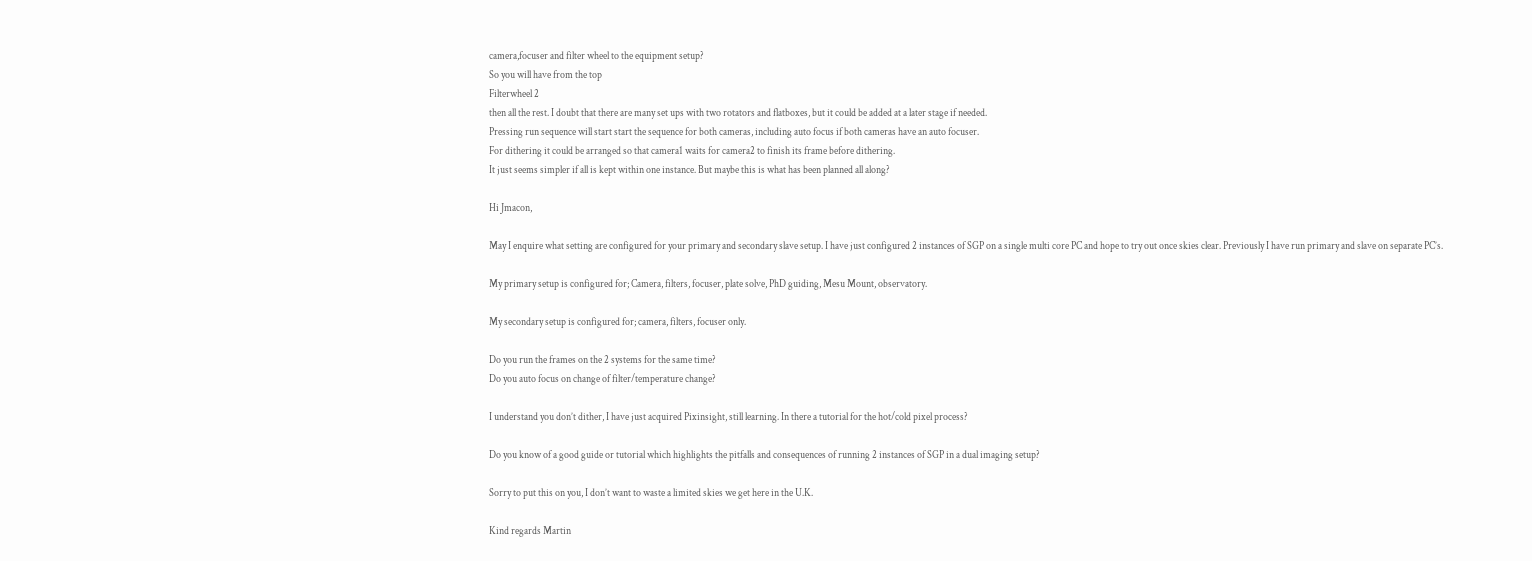camera,focuser and filter wheel to the equipment setup?
So you will have from the top
Filterwheel 2
then all the rest. I doubt that there are many set ups with two rotators and flatboxes, but it could be added at a later stage if needed.
Pressing run sequence will start start the sequence for both cameras, including auto focus if both cameras have an auto focuser.
For dithering it could be arranged so that camera1 waits for camera2 to finish its frame before dithering.
It just seems simpler if all is kept within one instance. But maybe this is what has been planned all along?

Hi Jmacon,

May I enquire what setting are configured for your primary and secondary slave setup. I have just configured 2 instances of SGP on a single multi core PC and hope to try out once skies clear. Previously I have run primary and slave on separate PC’s.

My primary setup is configured for; Camera, filters, focuser, plate solve, PhD guiding, Mesu Mount, observatory.

My secondary setup is configured for; camera, filters, focuser only.

Do you run the frames on the 2 systems for the same time?
Do you auto focus on change of filter/temperature change?

I understand you don’t dither, I have just acquired Pixinsight, still learning. In there a tutorial for the hot/cold pixel process?

Do you know of a good guide or tutorial which highlights the pitfalls and consequences of running 2 instances of SGP in a dual imaging setup?

Sorry to put this on you, I don’t want to waste a limited skies we get here in the U.K.

Kind regards Martin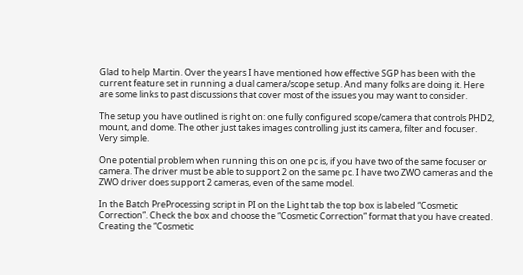Glad to help Martin. Over the years I have mentioned how effective SGP has been with the current feature set in running a dual camera/scope setup. And many folks are doing it. Here are some links to past discussions that cover most of the issues you may want to consider.

The setup you have outlined is right on: one fully configured scope/camera that controls PHD2, mount, and dome. The other just takes images controlling just its camera, filter and focuser. Very simple.

One potential problem when running this on one pc is, if you have two of the same focuser or camera. The driver must be able to support 2 on the same pc. I have two ZWO cameras and the ZWO driver does support 2 cameras, even of the same model.

In the Batch PreProcessing script in PI on the Light tab the top box is labeled “Cosmetic Correction”. Check the box and choose the “Cosmetic Correction” format that you have created. Creating the “Cosmetic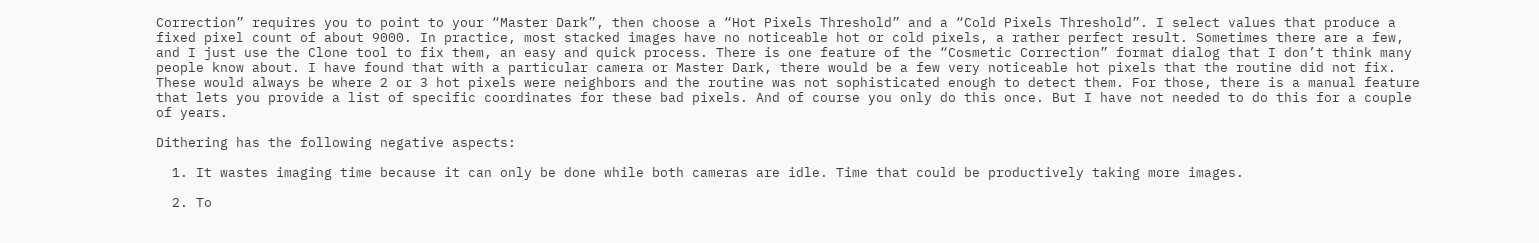Correction” requires you to point to your “Master Dark”, then choose a “Hot Pixels Threshold” and a “Cold Pixels Threshold”. I select values that produce a fixed pixel count of about 9000. In practice, most stacked images have no noticeable hot or cold pixels, a rather perfect result. Sometimes there are a few, and I just use the Clone tool to fix them, an easy and quick process. There is one feature of the “Cosmetic Correction” format dialog that I don’t think many people know about. I have found that with a particular camera or Master Dark, there would be a few very noticeable hot pixels that the routine did not fix. These would always be where 2 or 3 hot pixels were neighbors and the routine was not sophisticated enough to detect them. For those, there is a manual feature that lets you provide a list of specific coordinates for these bad pixels. And of course you only do this once. But I have not needed to do this for a couple of years.

Dithering has the following negative aspects:

  1. It wastes imaging time because it can only be done while both cameras are idle. Time that could be productively taking more images.

  2. To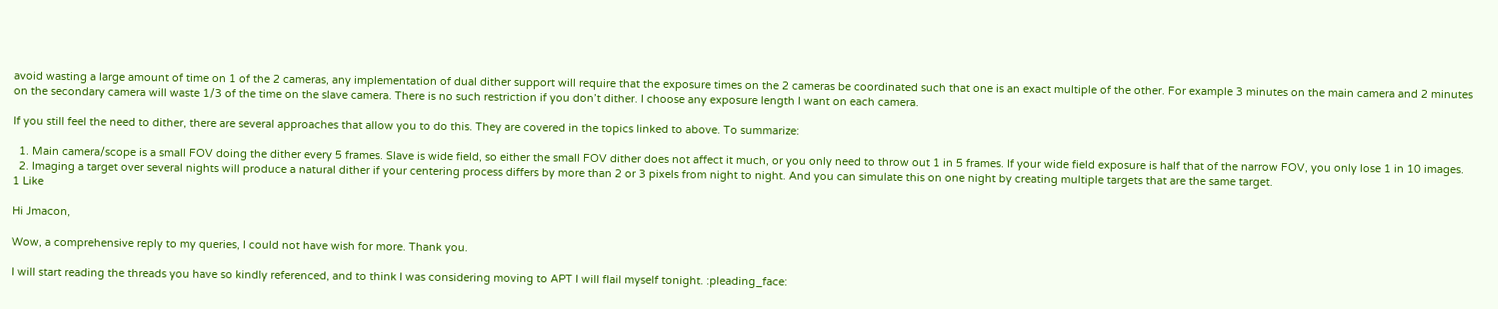avoid wasting a large amount of time on 1 of the 2 cameras, any implementation of dual dither support will require that the exposure times on the 2 cameras be coordinated such that one is an exact multiple of the other. For example 3 minutes on the main camera and 2 minutes on the secondary camera will waste 1/3 of the time on the slave camera. There is no such restriction if you don’t dither. I choose any exposure length I want on each camera.

If you still feel the need to dither, there are several approaches that allow you to do this. They are covered in the topics linked to above. To summarize:

  1. Main camera/scope is a small FOV doing the dither every 5 frames. Slave is wide field, so either the small FOV dither does not affect it much, or you only need to throw out 1 in 5 frames. If your wide field exposure is half that of the narrow FOV, you only lose 1 in 10 images.
  2. Imaging a target over several nights will produce a natural dither if your centering process differs by more than 2 or 3 pixels from night to night. And you can simulate this on one night by creating multiple targets that are the same target.
1 Like

Hi Jmacon,

Wow, a comprehensive reply to my queries, I could not have wish for more. Thank you.

I will start reading the threads you have so kindly referenced, and to think I was considering moving to APT I will flail myself tonight. :pleading_face: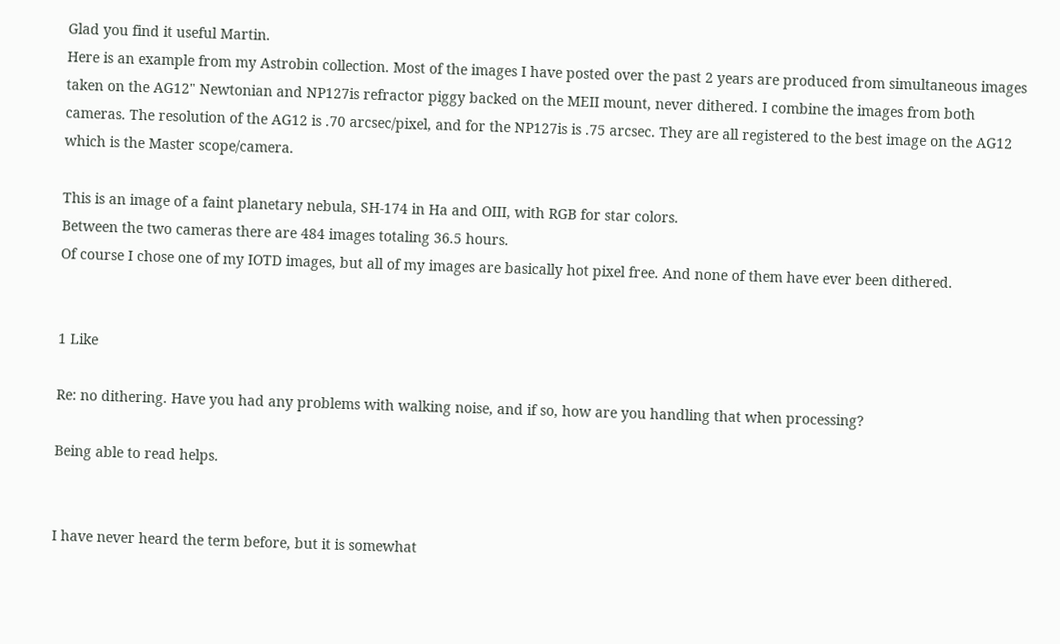Glad you find it useful Martin.
Here is an example from my Astrobin collection. Most of the images I have posted over the past 2 years are produced from simultaneous images taken on the AG12" Newtonian and NP127is refractor piggy backed on the MEII mount, never dithered. I combine the images from both cameras. The resolution of the AG12 is .70 arcsec/pixel, and for the NP127is is .75 arcsec. They are all registered to the best image on the AG12 which is the Master scope/camera.

This is an image of a faint planetary nebula, SH-174 in Ha and OIII, with RGB for star colors.
Between the two cameras there are 484 images totaling 36.5 hours.
Of course I chose one of my IOTD images, but all of my images are basically hot pixel free. And none of them have ever been dithered.


1 Like

Re: no dithering. Have you had any problems with walking noise, and if so, how are you handling that when processing?

Being able to read helps.


I have never heard the term before, but it is somewhat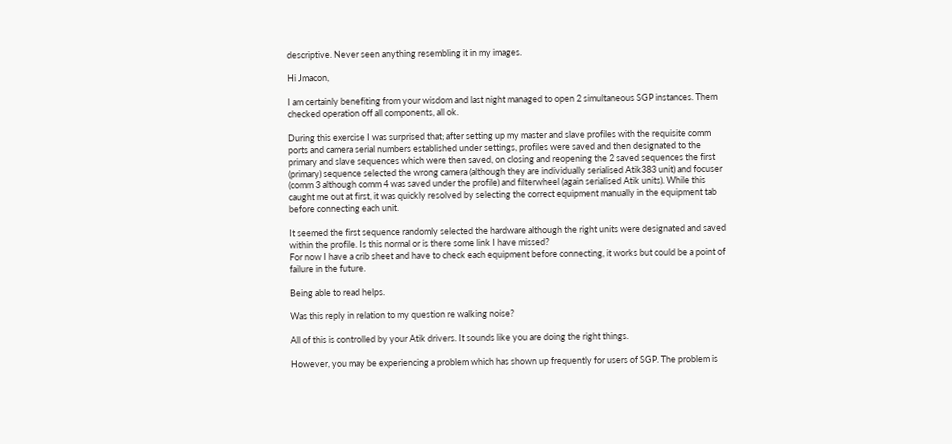descriptive. Never seen anything resembling it in my images.

Hi Jmacon,

I am certainly benefiting from your wisdom and last night managed to open 2 simultaneous SGP instances. Them checked operation off all components, all ok.

During this exercise I was surprised that; after setting up my master and slave profiles with the requisite comm ports and camera serial numbers established under settings, profiles were saved and then designated to the primary and slave sequences which were then saved, on closing and reopening the 2 saved sequences the first (primary) sequence selected the wrong camera (although they are individually serialised Atik383 unit) and focuser (comm 3 although comm 4 was saved under the profile) and filterwheel (again serialised Atik units). While this caught me out at first, it was quickly resolved by selecting the correct equipment manually in the equipment tab before connecting each unit.

It seemed the first sequence randomly selected the hardware although the right units were designated and saved within the profile. Is this normal or is there some link I have missed?
For now I have a crib sheet and have to check each equipment before connecting, it works but could be a point of failure in the future.

Being able to read helps.

Was this reply in relation to my question re walking noise?

All of this is controlled by your Atik drivers. It sounds like you are doing the right things.

However, you may be experiencing a problem which has shown up frequently for users of SGP. The problem is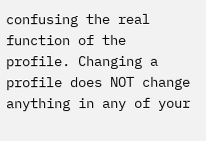confusing the real function of the profile. Changing a profile does NOT change anything in any of your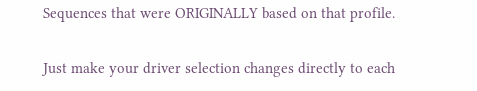Sequences that were ORIGINALLY based on that profile.

Just make your driver selection changes directly to each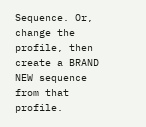Sequence. Or, change the profile, then create a BRAND NEW sequence from that profile.